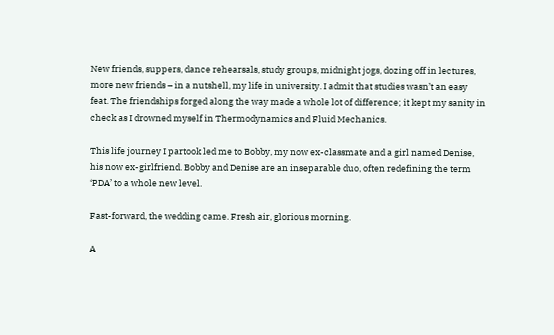New friends, suppers, dance rehearsals, study groups, midnight jogs, dozing off in lectures, more new friends – in a nutshell, my life in university. I admit that studies wasn’t an easy feat. The friendships forged along the way made a whole lot of difference; it kept my sanity in check as I drowned myself in Thermodynamics and Fluid Mechanics.

This life journey I partook led me to Bobby, my now ex-classmate and a girl named Denise, his now ex-girlfriend. Bobby and Denise are an inseparable duo, often redefining the term ‘PDA’ to a whole new level.

Fast-forward, the wedding came. Fresh air, glorious morning.

A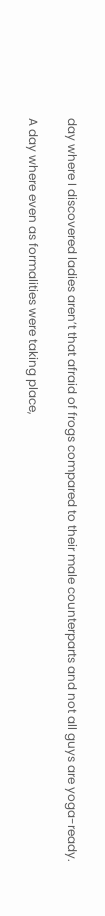day where I discovered ladies aren’t that afraid of frogs compared to their male counterparts and not all guys are yoga-ready.

A day where even as formalities were taking place,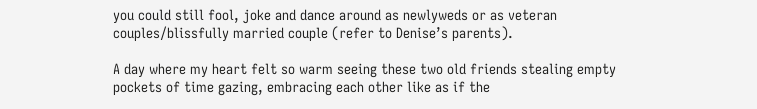you could still fool, joke and dance around as newlyweds or as veteran couples/blissfully married couple (refer to Denise’s parents).

A day where my heart felt so warm seeing these two old friends stealing empty pockets of time gazing, embracing each other like as if the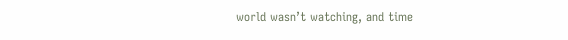world wasn’t watching, and time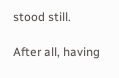stood still.

After all, having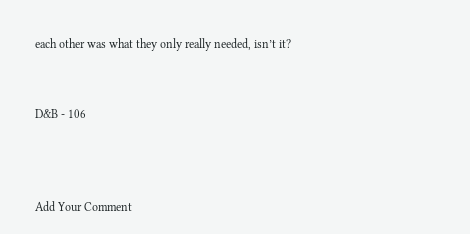each other was what they only really needed, isn’t it?


D&B - 106



Add Your Comment